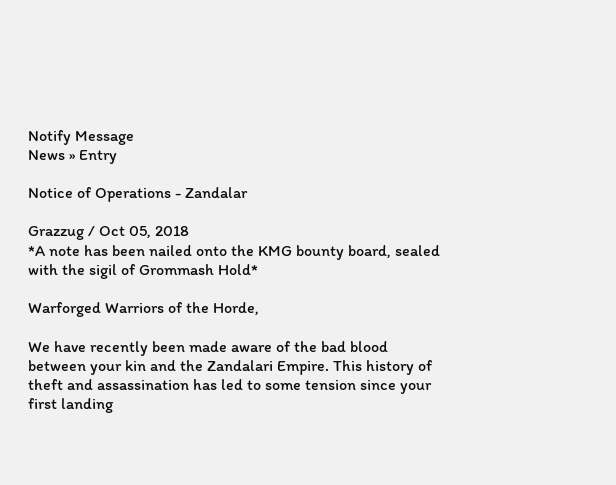Notify Message
News » Entry

Notice of Operations - Zandalar

Grazzug / Oct 05, 2018
*A note has been nailed onto the KMG bounty board, sealed with the sigil of Grommash Hold*

Warforged Warriors of the Horde,

We have recently been made aware of the bad blood between your kin and the Zandalari Empire. This history of theft and assassination has led to some tension since your first landing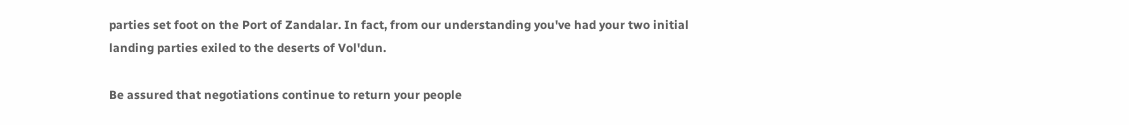parties set foot on the Port of Zandalar. In fact, from our understanding you've had your two initial landing parties exiled to the deserts of Vol'dun.

Be assured that negotiations continue to return your people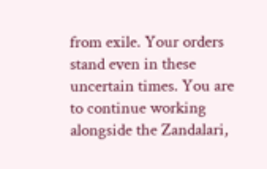from exile. Your orders stand even in these uncertain times. You are to continue working alongside the Zandalari,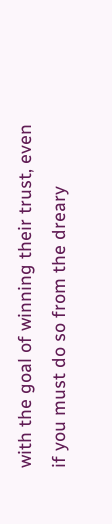with the goal of winning their trust, even if you must do so from the dreary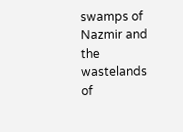swamps of Nazmir and the wastelands of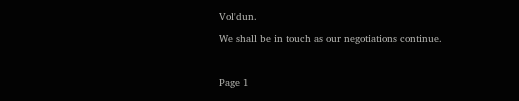Vol'dun.

We shall be in touch as our negotiations continue.



Page 1